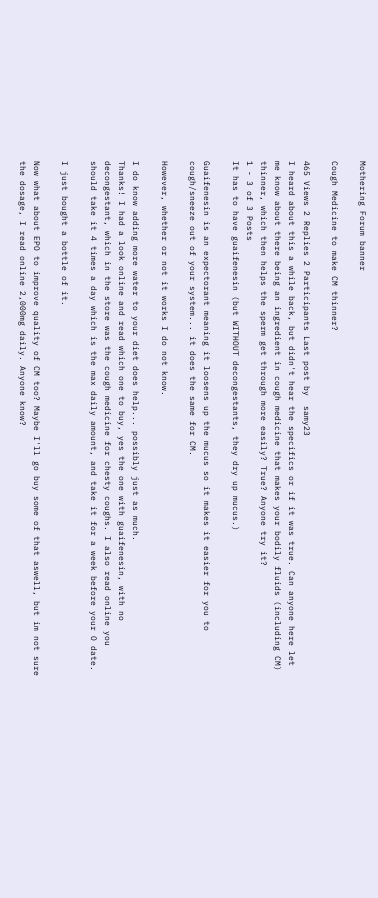Mothering Forum banner

Cough Medicine to make CM thinner?

465 Views 2 Replies 2 Participants Last post by  samy23
I heard about this a while back, but didn't hear the specifics or if it was true. Can anyone here let me know about there being an ingredient in cough medicine that makes your bodily fluids (including CM) thinner, which then helps the sperm get through more easily? True? Anyone try it?
1 - 3 of 3 Posts
It has to have guaifenesin (but WITHOUT decongestants, they dry up mucus.)

Guaifenesin is an expectorant meaning it loosens up the mucus so it makes it easier for you to cough/sneeze out of your system... it does the same for CM.

However, whether or not it works I do not know.

I do know adding more water to your diet does help... possibly just as much.
Thanks! I had a look online and read which one to buy, yes the one with guaifenesin, with no decongestant, which in the store was the cough medicine for chesty coughs. I also read online you should take it 4 times a day which is the max daily amount, and take it for a week before your O date.

I just bought a bottle of it.

Now what about EPO to improve quality of CM too? Maybe I'll go buy some of that aswell, but im not sure the dosage, I read online 2,000mg daily. Anyone know?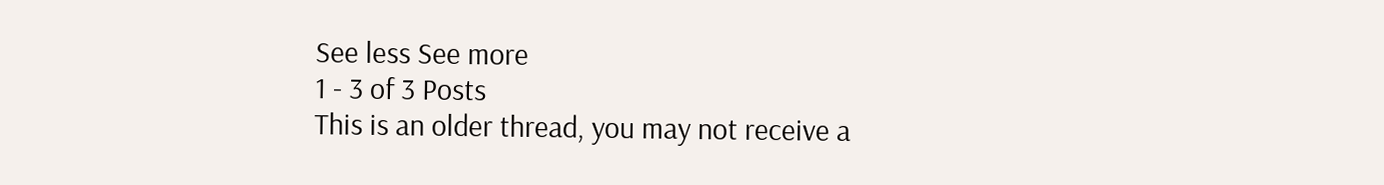See less See more
1 - 3 of 3 Posts
This is an older thread, you may not receive a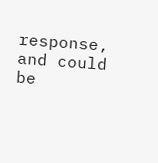response, and could be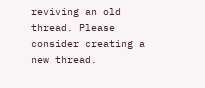reviving an old thread. Please consider creating a new thread.